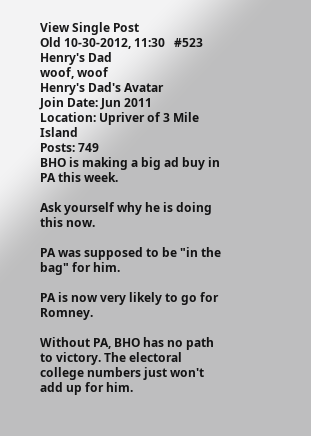View Single Post
Old 10-30-2012, 11:30   #523
Henry's Dad
woof, woof
Henry's Dad's Avatar
Join Date: Jun 2011
Location: Upriver of 3 Mile Island
Posts: 749
BHO is making a big ad buy in PA this week.

Ask yourself why he is doing this now.

PA was supposed to be "in the bag" for him.

PA is now very likely to go for Romney.

Without PA, BHO has no path to victory. The electoral college numbers just won't add up for him.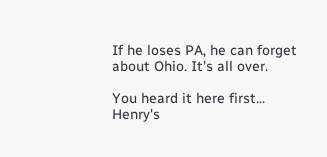If he loses PA, he can forget about Ohio. It's all over.

You heard it here first...
Henry's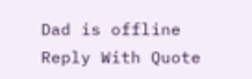Dad is offline   Reply With Quote